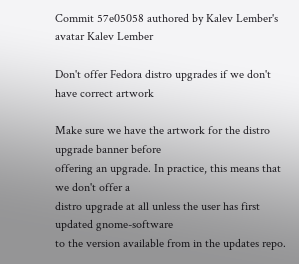Commit 57e05058 authored by Kalev Lember's avatar Kalev Lember

Don't offer Fedora distro upgrades if we don't have correct artwork

Make sure we have the artwork for the distro upgrade banner before
offering an upgrade. In practice, this means that we don't offer a
distro upgrade at all unless the user has first updated gnome-software
to the version available from in the updates repo.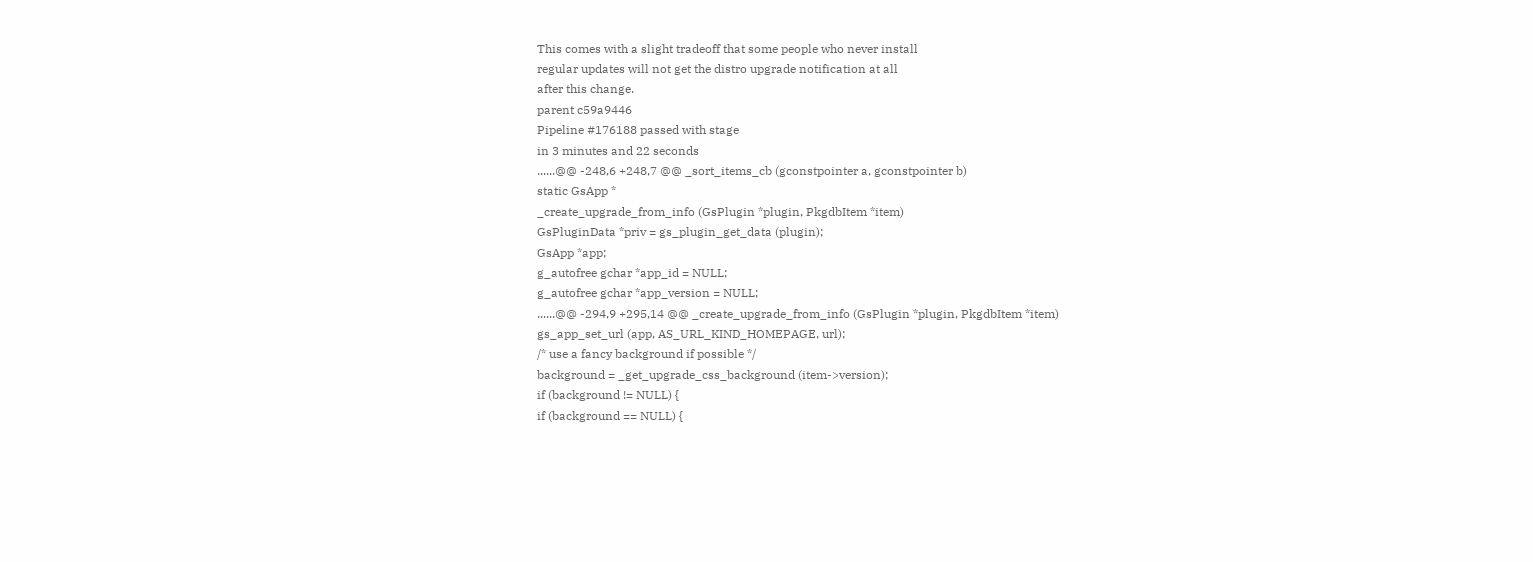This comes with a slight tradeoff that some people who never install
regular updates will not get the distro upgrade notification at all
after this change.
parent c59a9446
Pipeline #176188 passed with stage
in 3 minutes and 22 seconds
......@@ -248,6 +248,7 @@ _sort_items_cb (gconstpointer a, gconstpointer b)
static GsApp *
_create_upgrade_from_info (GsPlugin *plugin, PkgdbItem *item)
GsPluginData *priv = gs_plugin_get_data (plugin);
GsApp *app;
g_autofree gchar *app_id = NULL;
g_autofree gchar *app_version = NULL;
......@@ -294,9 +295,14 @@ _create_upgrade_from_info (GsPlugin *plugin, PkgdbItem *item)
gs_app_set_url (app, AS_URL_KIND_HOMEPAGE, url);
/* use a fancy background if possible */
background = _get_upgrade_css_background (item->version);
if (background != NULL) {
if (background == NULL) {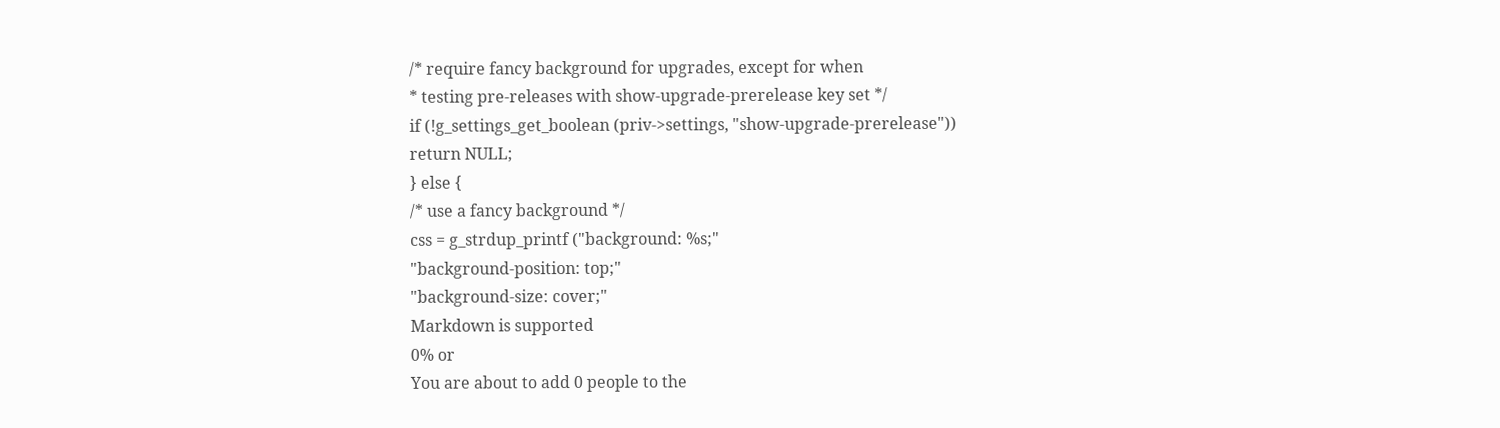/* require fancy background for upgrades, except for when
* testing pre-releases with show-upgrade-prerelease key set */
if (!g_settings_get_boolean (priv->settings, "show-upgrade-prerelease"))
return NULL;
} else {
/* use a fancy background */
css = g_strdup_printf ("background: %s;"
"background-position: top;"
"background-size: cover;"
Markdown is supported
0% or
You are about to add 0 people to the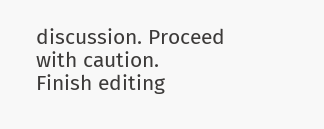discussion. Proceed with caution.
Finish editing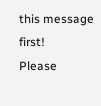this message first!
Please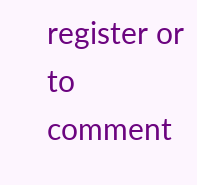register or to comment